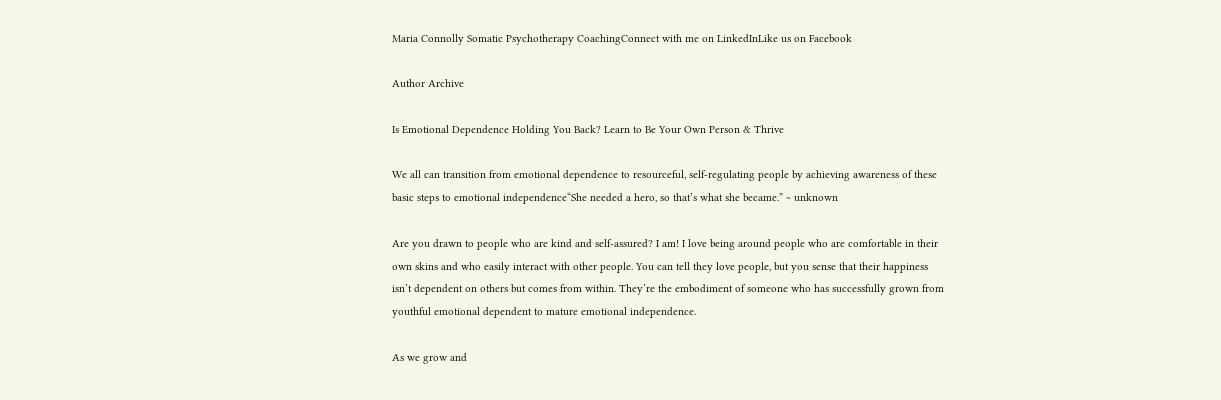Maria Connolly Somatic Psychotherapy CoachingConnect with me on LinkedInLike us on Facebook

Author Archive

Is Emotional Dependence Holding You Back? Learn to Be Your Own Person & Thrive

We all can transition from emotional dependence to resourceful, self-regulating people by achieving awareness of these basic steps to emotional independence“She needed a hero, so that’s what she became.” ~ unknown

Are you drawn to people who are kind and self-assured? I am! I love being around people who are comfortable in their own skins and who easily interact with other people. You can tell they love people, but you sense that their happiness isn’t dependent on others but comes from within. They’re the embodiment of someone who has successfully grown from youthful emotional dependent to mature emotional independence.

As we grow and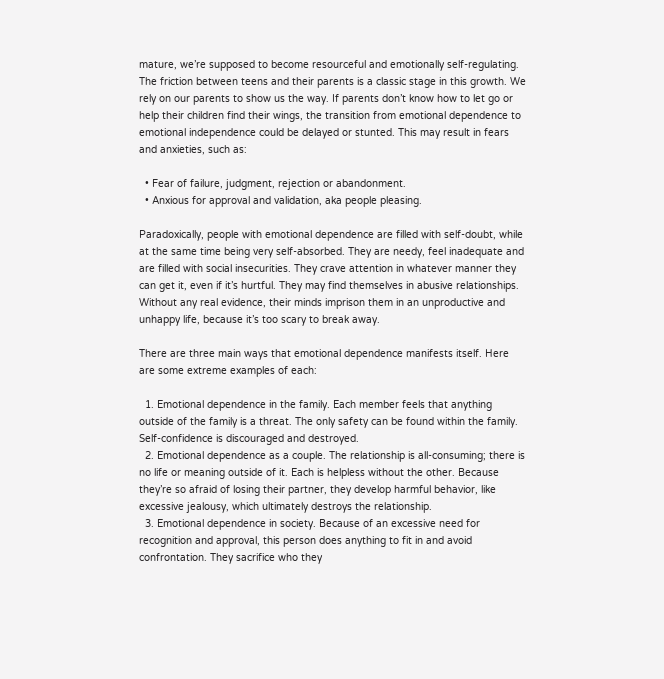mature, we’re supposed to become resourceful and emotionally self-regulating. The friction between teens and their parents is a classic stage in this growth. We rely on our parents to show us the way. If parents don’t know how to let go or help their children find their wings, the transition from emotional dependence to emotional independence could be delayed or stunted. This may result in fears and anxieties, such as:

  • Fear of failure, judgment, rejection or abandonment.
  • Anxious for approval and validation, aka people pleasing.

Paradoxically, people with emotional dependence are filled with self-doubt, while at the same time being very self-absorbed. They are needy, feel inadequate and are filled with social insecurities. They crave attention in whatever manner they can get it, even if it’s hurtful. They may find themselves in abusive relationships. Without any real evidence, their minds imprison them in an unproductive and unhappy life, because it’s too scary to break away.

There are three main ways that emotional dependence manifests itself. Here are some extreme examples of each:

  1. Emotional dependence in the family. Each member feels that anything outside of the family is a threat. The only safety can be found within the family. Self-confidence is discouraged and destroyed.
  2. Emotional dependence as a couple. The relationship is all-consuming; there is no life or meaning outside of it. Each is helpless without the other. Because they’re so afraid of losing their partner, they develop harmful behavior, like excessive jealousy, which ultimately destroys the relationship.
  3. Emotional dependence in society. Because of an excessive need for recognition and approval, this person does anything to fit in and avoid confrontation. They sacrifice who they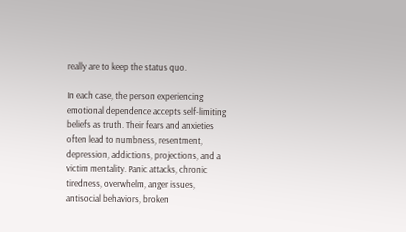really are to keep the status quo.

In each case, the person experiencing emotional dependence accepts self-limiting beliefs as truth. Their fears and anxieties often lead to numbness, resentment, depression, addictions, projections, and a victim mentality. Panic attacks, chronic tiredness, overwhelm, anger issues, antisocial behaviors, broken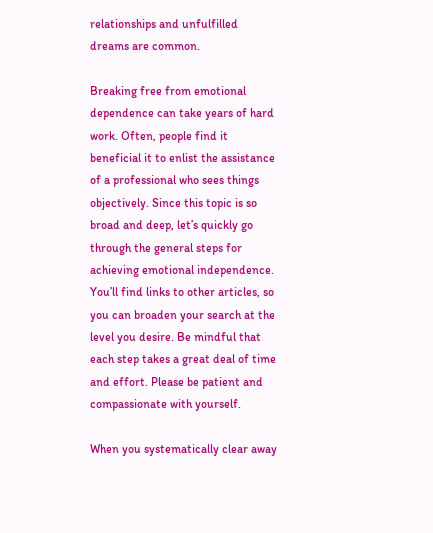relationships and unfulfilled dreams are common.

Breaking free from emotional dependence can take years of hard work. Often, people find it beneficial it to enlist the assistance of a professional who sees things objectively. Since this topic is so broad and deep, let’s quickly go through the general steps for achieving emotional independence. You’ll find links to other articles, so you can broaden your search at the level you desire. Be mindful that each step takes a great deal of time and effort. Please be patient and compassionate with yourself.

When you systematically clear away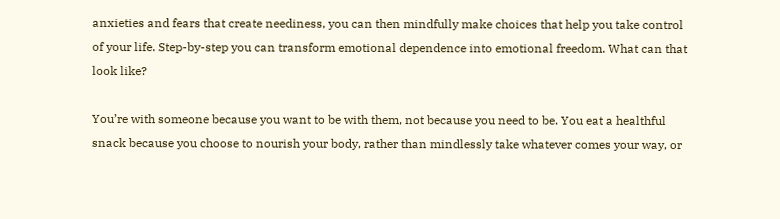anxieties and fears that create neediness, you can then mindfully make choices that help you take control of your life. Step-by-step you can transform emotional dependence into emotional freedom. What can that look like?

You’re with someone because you want to be with them, not because you need to be. You eat a healthful snack because you choose to nourish your body, rather than mindlessly take whatever comes your way, or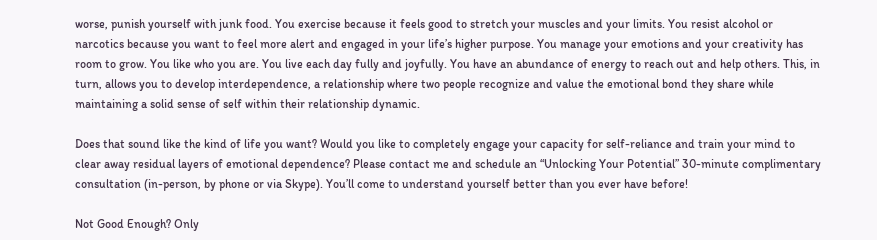worse, punish yourself with junk food. You exercise because it feels good to stretch your muscles and your limits. You resist alcohol or narcotics because you want to feel more alert and engaged in your life’s higher purpose. You manage your emotions and your creativity has room to grow. You like who you are. You live each day fully and joyfully. You have an abundance of energy to reach out and help others. This, in turn, allows you to develop interdependence, a relationship where two people recognize and value the emotional bond they share while maintaining a solid sense of self within their relationship dynamic.

Does that sound like the kind of life you want? Would you like to completely engage your capacity for self-reliance and train your mind to clear away residual layers of emotional dependence? Please contact me and schedule an “Unlocking Your Potential” 30-minute complimentary consultation (in-person, by phone or via Skype). You’ll come to understand yourself better than you ever have before!

Not Good Enough? Only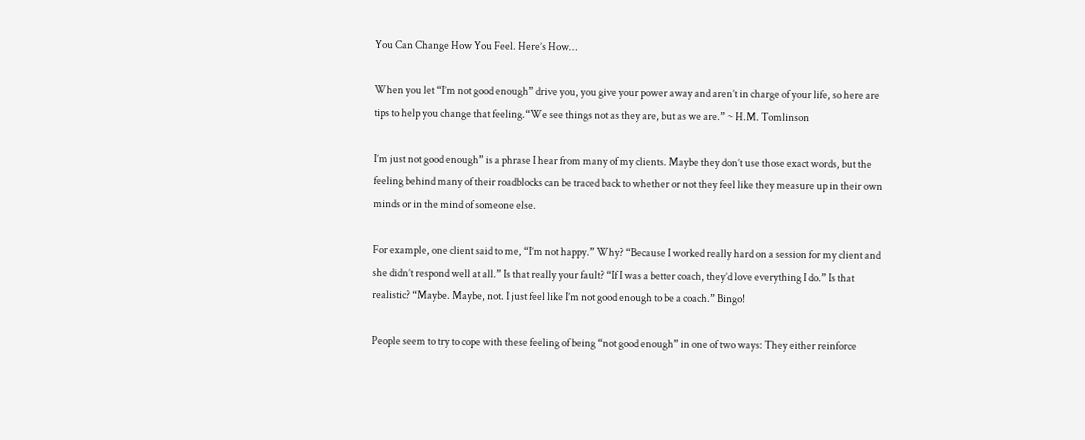You Can Change How You Feel. Here’s How…

When you let “I’m not good enough” drive you, you give your power away and aren’t in charge of your life, so here are tips to help you change that feeling.“We see things not as they are, but as we are.” ~ H.M. Tomlinson

I’m just not good enough” is a phrase I hear from many of my clients. Maybe they don’t use those exact words, but the feeling behind many of their roadblocks can be traced back to whether or not they feel like they measure up in their own minds or in the mind of someone else.

For example, one client said to me, “I’m not happy.” Why? “Because I worked really hard on a session for my client and she didn’t respond well at all.” Is that really your fault? “If I was a better coach, they’d love everything I do.” Is that realistic? “Maybe. Maybe, not. I just feel like I’m not good enough to be a coach.” Bingo!

People seem to try to cope with these feeling of being “not good enough” in one of two ways: They either reinforce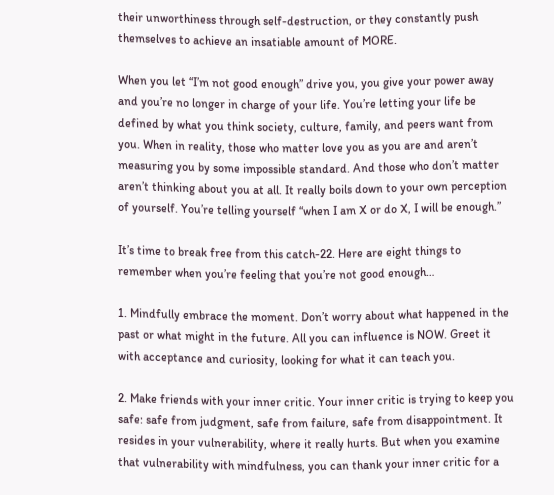their unworthiness through self-destruction, or they constantly push themselves to achieve an insatiable amount of MORE.

When you let “I’m not good enough” drive you, you give your power away and you’re no longer in charge of your life. You’re letting your life be defined by what you think society, culture, family, and peers want from you. When in reality, those who matter love you as you are and aren’t measuring you by some impossible standard. And those who don’t matter aren’t thinking about you at all. It really boils down to your own perception of yourself. You’re telling yourself “when I am X or do X, I will be enough.”

It’s time to break free from this catch-22. Here are eight things to remember when you’re feeling that you’re not good enough…

1. Mindfully embrace the moment. Don’t worry about what happened in the past or what might in the future. All you can influence is NOW. Greet it with acceptance and curiosity, looking for what it can teach you.

2. Make friends with your inner critic. Your inner critic is trying to keep you safe: safe from judgment, safe from failure, safe from disappointment. It resides in your vulnerability, where it really hurts. But when you examine that vulnerability with mindfulness, you can thank your inner critic for a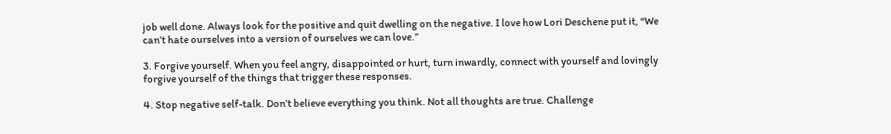job well done. Always look for the positive and quit dwelling on the negative. I love how Lori Deschene put it, “We can’t hate ourselves into a version of ourselves we can love.”

3. Forgive yourself. When you feel angry, disappointed or hurt, turn inwardly, connect with yourself and lovingly forgive yourself of the things that trigger these responses.

4. Stop negative self-talk. Don’t believe everything you think. Not all thoughts are true. Challenge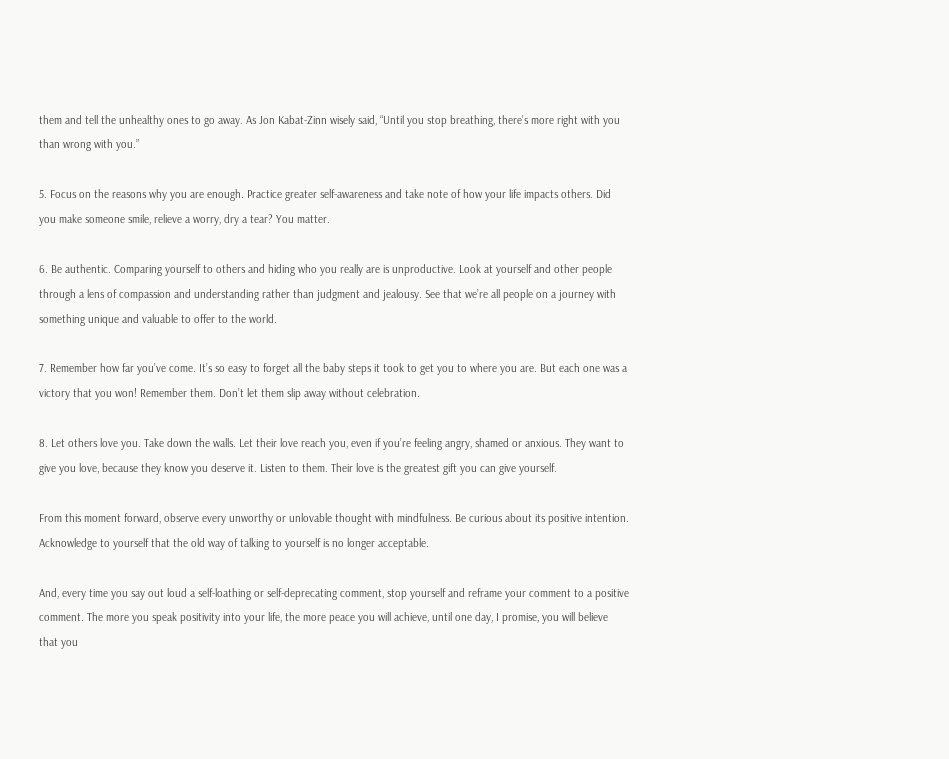them and tell the unhealthy ones to go away. As Jon Kabat-Zinn wisely said, “Until you stop breathing, there’s more right with you than wrong with you.”

5. Focus on the reasons why you are enough. Practice greater self-awareness and take note of how your life impacts others. Did you make someone smile, relieve a worry, dry a tear? You matter.

6. Be authentic. Comparing yourself to others and hiding who you really are is unproductive. Look at yourself and other people through a lens of compassion and understanding rather than judgment and jealousy. See that we’re all people on a journey with something unique and valuable to offer to the world.

7. Remember how far you’ve come. It’s so easy to forget all the baby steps it took to get you to where you are. But each one was a victory that you won! Remember them. Don’t let them slip away without celebration.

8. Let others love you. Take down the walls. Let their love reach you, even if you’re feeling angry, shamed or anxious. They want to give you love, because they know you deserve it. Listen to them. Their love is the greatest gift you can give yourself.

From this moment forward, observe every unworthy or unlovable thought with mindfulness. Be curious about its positive intention. Acknowledge to yourself that the old way of talking to yourself is no longer acceptable.

And, every time you say out loud a self-loathing or self-deprecating comment, stop yourself and reframe your comment to a positive comment. The more you speak positivity into your life, the more peace you will achieve, until one day, I promise, you will believe that you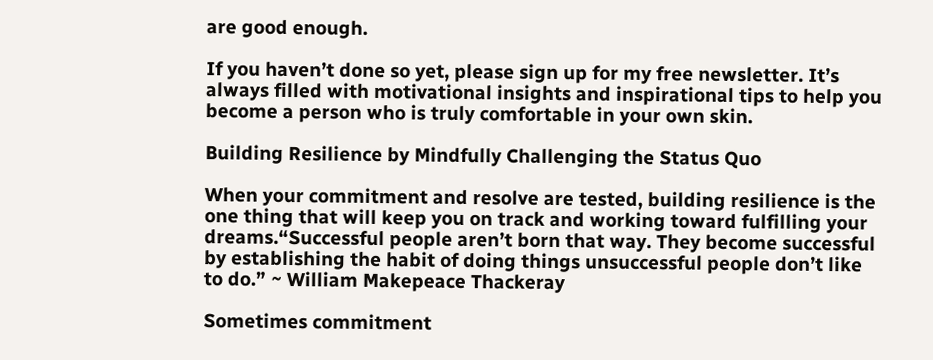are good enough.

If you haven’t done so yet, please sign up for my free newsletter. It’s always filled with motivational insights and inspirational tips to help you become a person who is truly comfortable in your own skin.

Building Resilience by Mindfully Challenging the Status Quo

When your commitment and resolve are tested, building resilience is the one thing that will keep you on track and working toward fulfilling your dreams.“Successful people aren’t born that way. They become successful by establishing the habit of doing things unsuccessful people don’t like to do.” ~ William Makepeace Thackeray

Sometimes commitment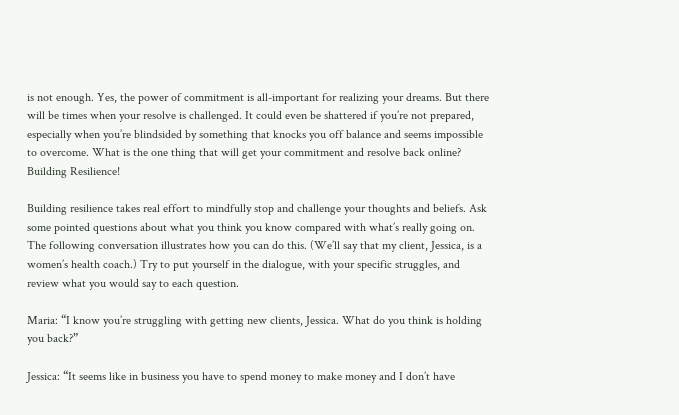is not enough. Yes, the power of commitment is all-important for realizing your dreams. But there will be times when your resolve is challenged. It could even be shattered if you’re not prepared, especially when you’re blindsided by something that knocks you off balance and seems impossible to overcome. What is the one thing that will get your commitment and resolve back online? Building Resilience!

Building resilience takes real effort to mindfully stop and challenge your thoughts and beliefs. Ask some pointed questions about what you think you know compared with what’s really going on. The following conversation illustrates how you can do this. (We’ll say that my client, Jessica, is a women’s health coach.) Try to put yourself in the dialogue, with your specific struggles, and review what you would say to each question.

Maria: “I know you’re struggling with getting new clients, Jessica. What do you think is holding you back?”

Jessica: “It seems like in business you have to spend money to make money and I don’t have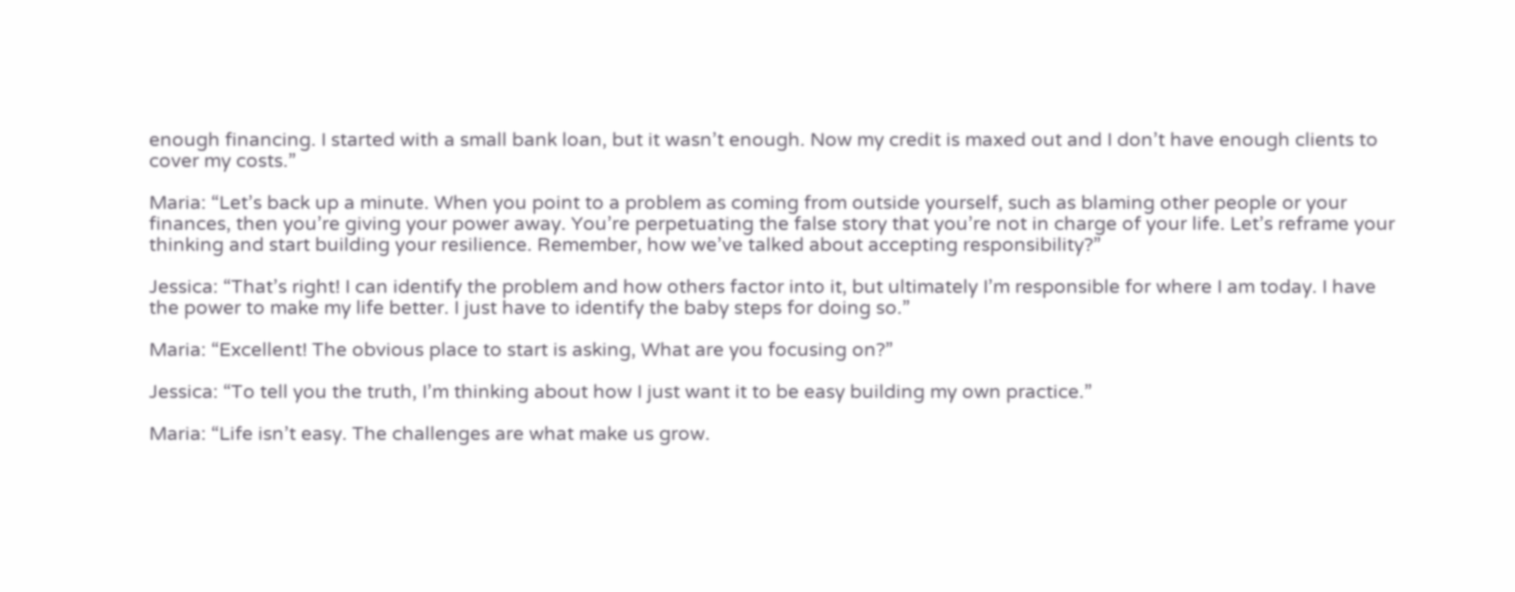enough financing. I started with a small bank loan, but it wasn’t enough. Now my credit is maxed out and I don’t have enough clients to cover my costs.”

Maria: “Let’s back up a minute. When you point to a problem as coming from outside yourself, such as blaming other people or your finances, then you’re giving your power away. You’re perpetuating the false story that you’re not in charge of your life. Let’s reframe your thinking and start building your resilience. Remember, how we’ve talked about accepting responsibility?”

Jessica: “That’s right! I can identify the problem and how others factor into it, but ultimately I’m responsible for where I am today. I have the power to make my life better. I just have to identify the baby steps for doing so.”

Maria: “Excellent! The obvious place to start is asking, What are you focusing on?”

Jessica: “To tell you the truth, I’m thinking about how I just want it to be easy building my own practice.”

Maria: “Life isn’t easy. The challenges are what make us grow.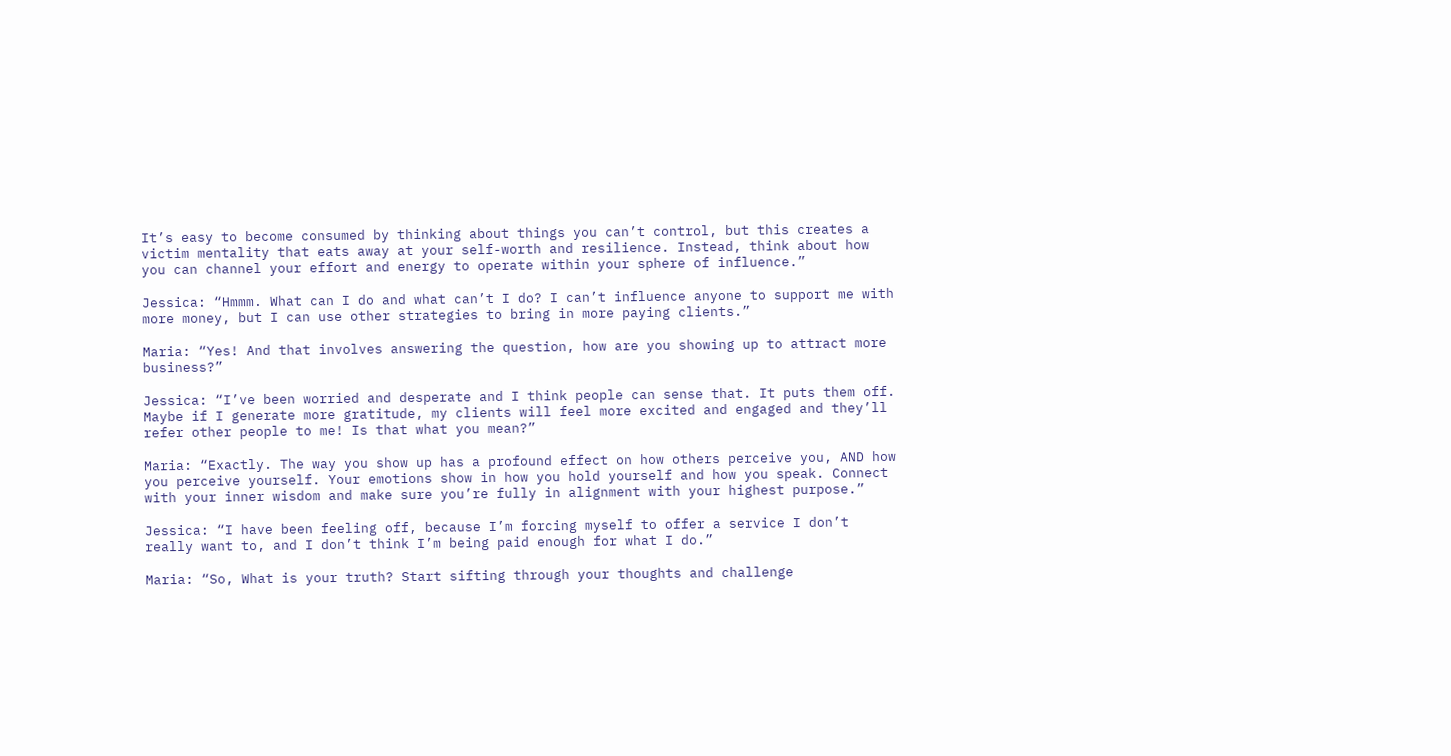It’s easy to become consumed by thinking about things you can’t control, but this creates a victim mentality that eats away at your self-worth and resilience. Instead, think about how you can channel your effort and energy to operate within your sphere of influence.”

Jessica: “Hmmm. What can I do and what can’t I do? I can’t influence anyone to support me with more money, but I can use other strategies to bring in more paying clients.”

Maria: “Yes! And that involves answering the question, how are you showing up to attract more business?”

Jessica: “I’ve been worried and desperate and I think people can sense that. It puts them off. Maybe if I generate more gratitude, my clients will feel more excited and engaged and they’ll refer other people to me! Is that what you mean?”

Maria: “Exactly. The way you show up has a profound effect on how others perceive you, AND how you perceive yourself. Your emotions show in how you hold yourself and how you speak. Connect with your inner wisdom and make sure you’re fully in alignment with your highest purpose.”

Jessica: “I have been feeling off, because I’m forcing myself to offer a service I don’t really want to, and I don’t think I’m being paid enough for what I do.”

Maria: “So, What is your truth? Start sifting through your thoughts and challenge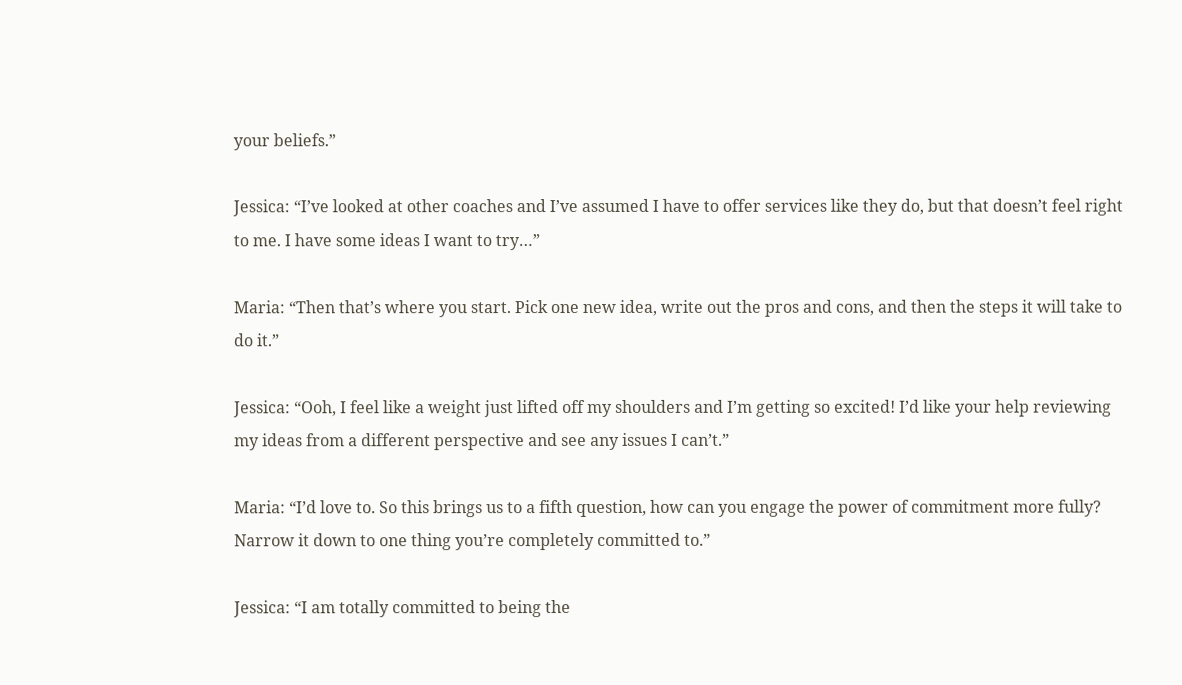your beliefs.”

Jessica: “I’ve looked at other coaches and I’ve assumed I have to offer services like they do, but that doesn’t feel right to me. I have some ideas I want to try…”

Maria: “Then that’s where you start. Pick one new idea, write out the pros and cons, and then the steps it will take to do it.”

Jessica: “Ooh, I feel like a weight just lifted off my shoulders and I’m getting so excited! I’d like your help reviewing my ideas from a different perspective and see any issues I can’t.”

Maria: “I’d love to. So this brings us to a fifth question, how can you engage the power of commitment more fully? Narrow it down to one thing you’re completely committed to.”

Jessica: “I am totally committed to being the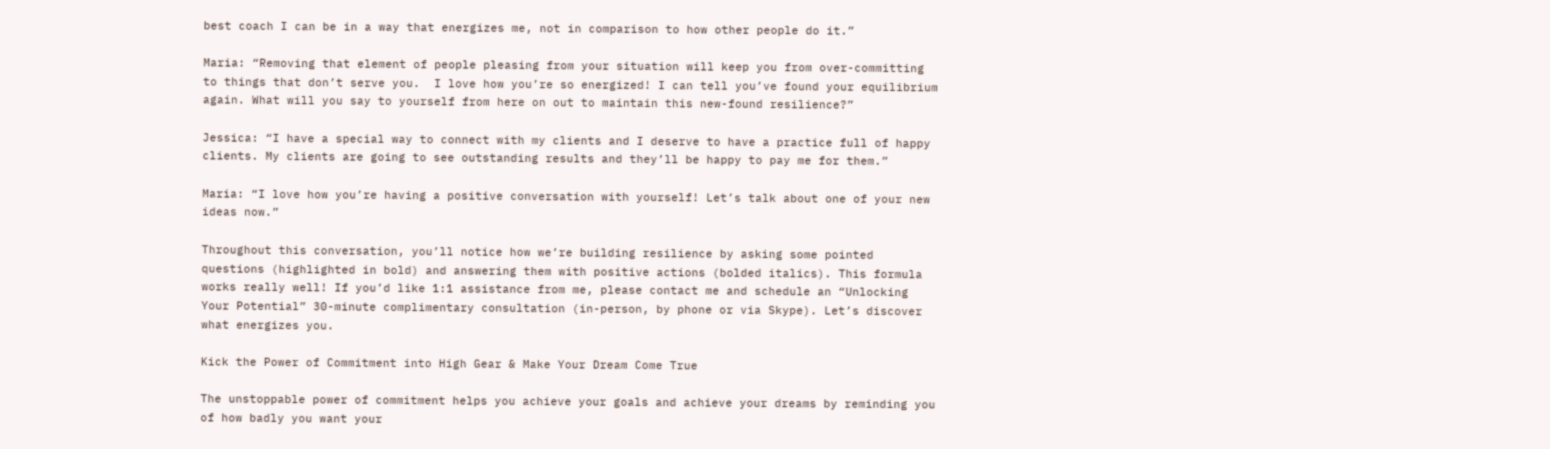best coach I can be in a way that energizes me, not in comparison to how other people do it.”

Maria: “Removing that element of people pleasing from your situation will keep you from over-committing to things that don’t serve you.  I love how you’re so energized! I can tell you’ve found your equilibrium again. What will you say to yourself from here on out to maintain this new-found resilience?”

Jessica: “I have a special way to connect with my clients and I deserve to have a practice full of happy clients. My clients are going to see outstanding results and they’ll be happy to pay me for them.”

Maria: “I love how you’re having a positive conversation with yourself! Let’s talk about one of your new ideas now.”

Throughout this conversation, you’ll notice how we’re building resilience by asking some pointed questions (highlighted in bold) and answering them with positive actions (bolded italics). This formula works really well! If you’d like 1:1 assistance from me, please contact me and schedule an “Unlocking Your Potential” 30-minute complimentary consultation (in-person, by phone or via Skype). Let’s discover what energizes you.

Kick the Power of Commitment into High Gear & Make Your Dream Come True

The unstoppable power of commitment helps you achieve your goals and achieve your dreams by reminding you of how badly you want your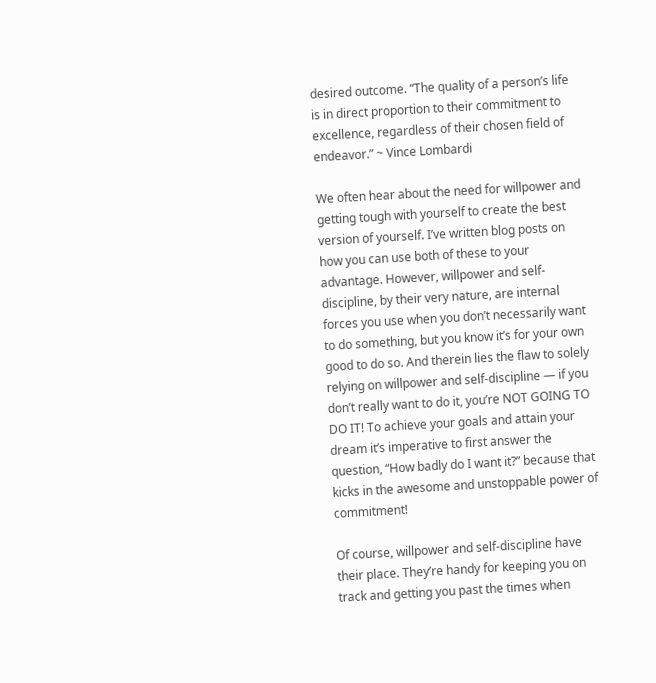desired outcome. “The quality of a person’s life is in direct proportion to their commitment to excellence, regardless of their chosen field of endeavor.” ~ Vince Lombardi

We often hear about the need for willpower and getting tough with yourself to create the best version of yourself. I’ve written blog posts on how you can use both of these to your advantage. However, willpower and self-discipline, by their very nature, are internal forces you use when you don’t necessarily want to do something, but you know it’s for your own good to do so. And therein lies the flaw to solely relying on willpower and self-discipline — if you don’t really want to do it, you’re NOT GOING TO DO IT! To achieve your goals and attain your dream it’s imperative to first answer the question, “How badly do I want it?” because that kicks in the awesome and unstoppable power of commitment!

Of course, willpower and self-discipline have their place. They’re handy for keeping you on track and getting you past the times when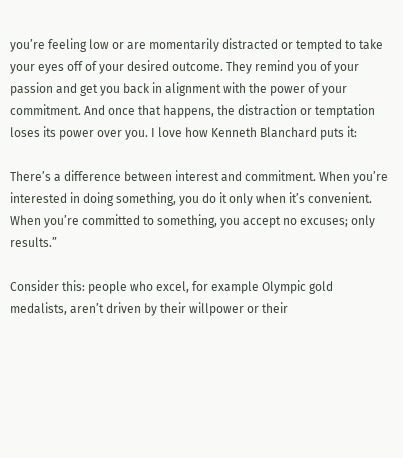you’re feeling low or are momentarily distracted or tempted to take your eyes off of your desired outcome. They remind you of your passion and get you back in alignment with the power of your commitment. And once that happens, the distraction or temptation loses its power over you. I love how Kenneth Blanchard puts it:

There’s a difference between interest and commitment. When you’re interested in doing something, you do it only when it’s convenient. When you’re committed to something, you accept no excuses; only results.”

Consider this: people who excel, for example Olympic gold medalists, aren’t driven by their willpower or their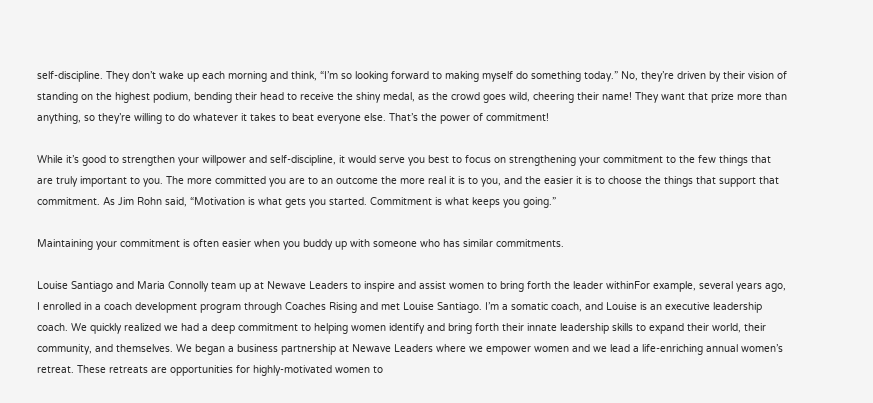self-discipline. They don’t wake up each morning and think, “I’m so looking forward to making myself do something today.” No, they’re driven by their vision of standing on the highest podium, bending their head to receive the shiny medal, as the crowd goes wild, cheering their name! They want that prize more than anything, so they’re willing to do whatever it takes to beat everyone else. That’s the power of commitment!

While it’s good to strengthen your willpower and self-discipline, it would serve you best to focus on strengthening your commitment to the few things that are truly important to you. The more committed you are to an outcome the more real it is to you, and the easier it is to choose the things that support that commitment. As Jim Rohn said, “Motivation is what gets you started. Commitment is what keeps you going.”

Maintaining your commitment is often easier when you buddy up with someone who has similar commitments.

Louise Santiago and Maria Connolly team up at Newave Leaders to inspire and assist women to bring forth the leader withinFor example, several years ago, I enrolled in a coach development program through Coaches Rising and met Louise Santiago. I’m a somatic coach, and Louise is an executive leadership coach. We quickly realized we had a deep commitment to helping women identify and bring forth their innate leadership skills to expand their world, their community, and themselves. We began a business partnership at Newave Leaders where we empower women and we lead a life-enriching annual women’s retreat. These retreats are opportunities for highly-motivated women to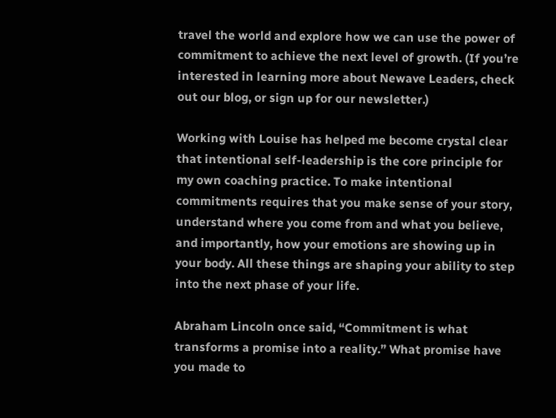travel the world and explore how we can use the power of commitment to achieve the next level of growth. (If you’re interested in learning more about Newave Leaders, check out our blog, or sign up for our newsletter.)

Working with Louise has helped me become crystal clear that intentional self-leadership is the core principle for my own coaching practice. To make intentional commitments requires that you make sense of your story, understand where you come from and what you believe, and importantly, how your emotions are showing up in your body. All these things are shaping your ability to step into the next phase of your life.

Abraham Lincoln once said, “Commitment is what transforms a promise into a reality.” What promise have you made to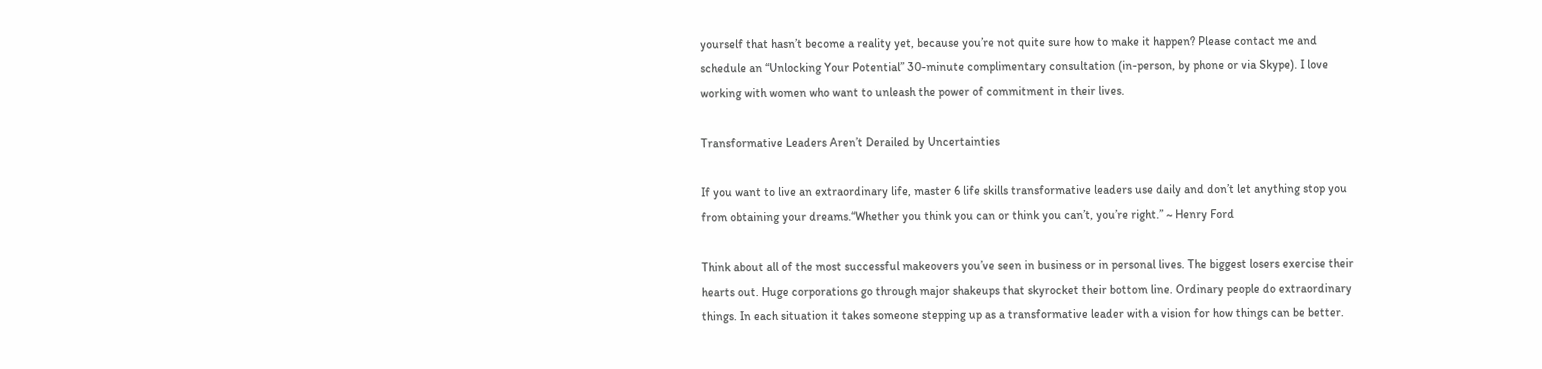yourself that hasn’t become a reality yet, because you’re not quite sure how to make it happen? Please contact me and schedule an “Unlocking Your Potential” 30-minute complimentary consultation (in-person, by phone or via Skype). I love working with women who want to unleash the power of commitment in their lives.

Transformative Leaders Aren’t Derailed by Uncertainties

If you want to live an extraordinary life, master 6 life skills transformative leaders use daily and don’t let anything stop you from obtaining your dreams.“Whether you think you can or think you can’t, you’re right.” ~ Henry Ford

Think about all of the most successful makeovers you’ve seen in business or in personal lives. The biggest losers exercise their hearts out. Huge corporations go through major shakeups that skyrocket their bottom line. Ordinary people do extraordinary things. In each situation it takes someone stepping up as a transformative leader with a vision for how things can be better.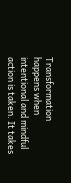Transformation happens when intentional and mindful action is taken. It takes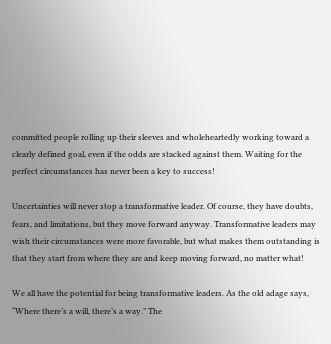committed people rolling up their sleeves and wholeheartedly working toward a clearly defined goal, even if the odds are stacked against them. Waiting for the perfect circumstances has never been a key to success!

Uncertainties will never stop a transformative leader. Of course, they have doubts, fears, and limitations, but they move forward anyway. Transformative leaders may wish their circumstances were more favorable, but what makes them outstanding is that they start from where they are and keep moving forward, no matter what!

We all have the potential for being transformative leaders. As the old adage says, “Where there’s a will, there’s a way.” The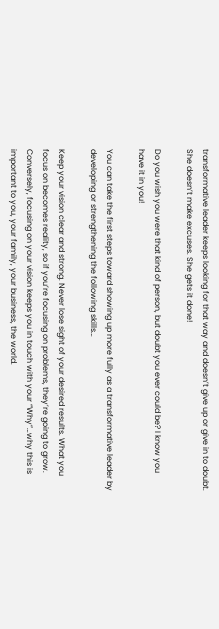transformative leader keeps looking for that way and doesn’t give up or give in to doubt. She doesn’t make excuses. She gets it done!

Do you wish you were that kind of person, but doubt you ever could be? I know you have it in you!

You can take the first steps toward showing up more fully as a transformative leader by developing or strengthening the following skills…

Keep your vision clear and strong. Never lose sight of your desired results. What you focus on becomes reality, so if you’re focusing on problems, they’re going to grow. Conversely, focusing on your vision keeps you in touch with your “Why”…why this is important to you, your family, your business, the world.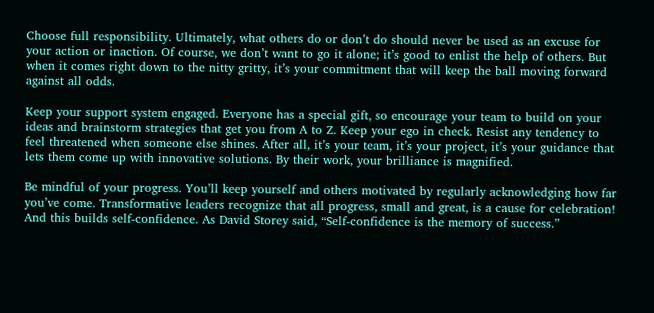Choose full responsibility. Ultimately, what others do or don’t do should never be used as an excuse for your action or inaction. Of course, we don’t want to go it alone; it’s good to enlist the help of others. But when it comes right down to the nitty gritty, it’s your commitment that will keep the ball moving forward against all odds.

Keep your support system engaged. Everyone has a special gift, so encourage your team to build on your ideas and brainstorm strategies that get you from A to Z. Keep your ego in check. Resist any tendency to feel threatened when someone else shines. After all, it’s your team, it’s your project, it’s your guidance that lets them come up with innovative solutions. By their work, your brilliance is magnified.

Be mindful of your progress. You’ll keep yourself and others motivated by regularly acknowledging how far you’ve come. Transformative leaders recognize that all progress, small and great, is a cause for celebration! And this builds self-confidence. As David Storey said, “Self-confidence is the memory of success.”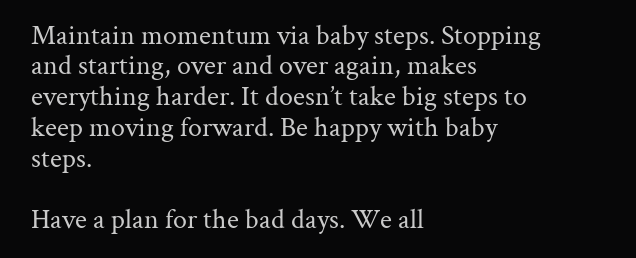Maintain momentum via baby steps. Stopping and starting, over and over again, makes everything harder. It doesn’t take big steps to keep moving forward. Be happy with baby steps.

Have a plan for the bad days. We all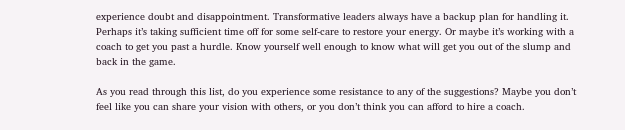experience doubt and disappointment. Transformative leaders always have a backup plan for handling it. Perhaps it’s taking sufficient time off for some self-care to restore your energy. Or maybe it’s working with a coach to get you past a hurdle. Know yourself well enough to know what will get you out of the slump and back in the game.

As you read through this list, do you experience some resistance to any of the suggestions? Maybe you don’t feel like you can share your vision with others, or you don’t think you can afford to hire a coach.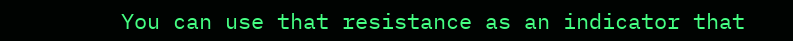You can use that resistance as an indicator that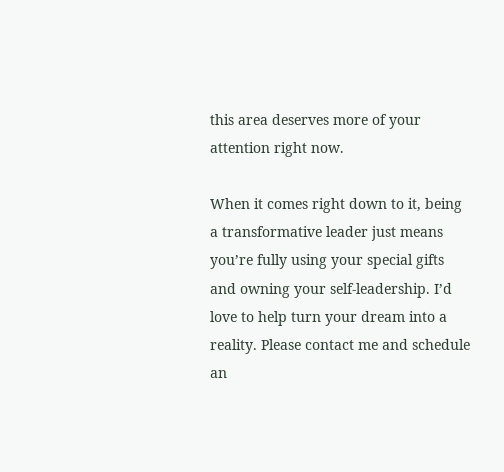this area deserves more of your attention right now.

When it comes right down to it, being a transformative leader just means you’re fully using your special gifts and owning your self-leadership. I’d love to help turn your dream into a reality. Please contact me and schedule an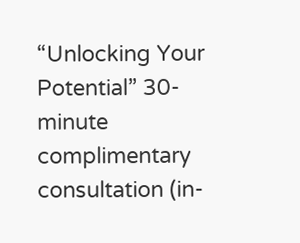“Unlocking Your Potential” 30-minute complimentary consultation (in-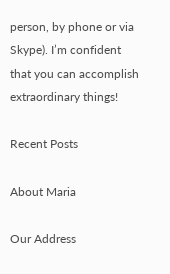person, by phone or via Skype). I’m confident that you can accomplish extraordinary things!

Recent Posts

About Maria

Our Address